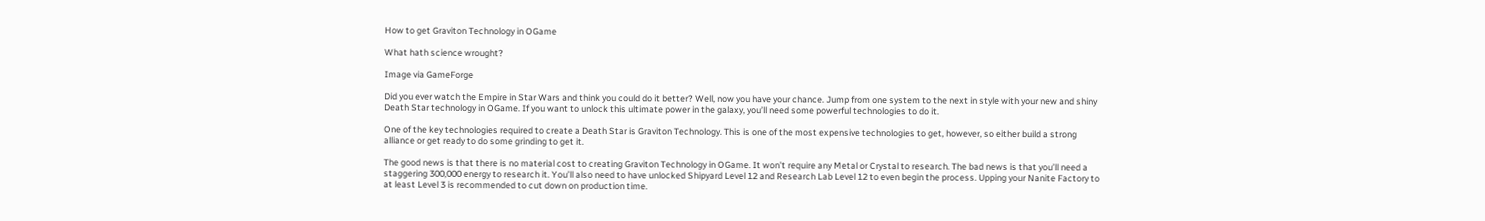How to get Graviton Technology in OGame

What hath science wrought?

Image via GameForge

Did you ever watch the Empire in Star Wars and think you could do it better? Well, now you have your chance. Jump from one system to the next in style with your new and shiny Death Star technology in OGame. If you want to unlock this ultimate power in the galaxy, you’ll need some powerful technologies to do it.

One of the key technologies required to create a Death Star is Graviton Technology. This is one of the most expensive technologies to get, however, so either build a strong alliance or get ready to do some grinding to get it.

The good news is that there is no material cost to creating Graviton Technology in OGame. It won’t require any Metal or Crystal to research. The bad news is that you’ll need a staggering 300,000 energy to research it. You’ll also need to have unlocked Shipyard Level 12 and Research Lab Level 12 to even begin the process. Upping your Nanite Factory to at least Level 3 is recommended to cut down on production time.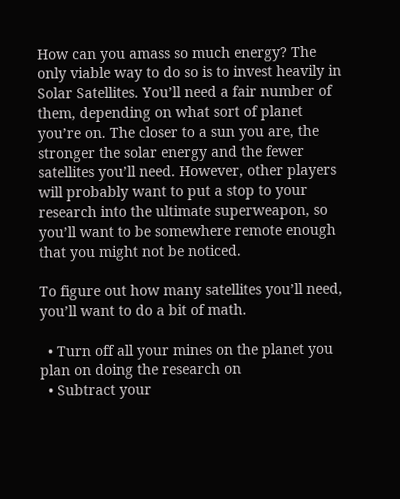How can you amass so much energy? The only viable way to do so is to invest heavily in Solar Satellites. You’ll need a fair number of them, depending on what sort of planet you’re on. The closer to a sun you are, the stronger the solar energy and the fewer satellites you’ll need. However, other players will probably want to put a stop to your research into the ultimate superweapon, so you’ll want to be somewhere remote enough that you might not be noticed.

To figure out how many satellites you’ll need, you’ll want to do a bit of math.

  • Turn off all your mines on the planet you plan on doing the research on
  • Subtract your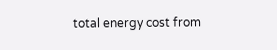total energy cost from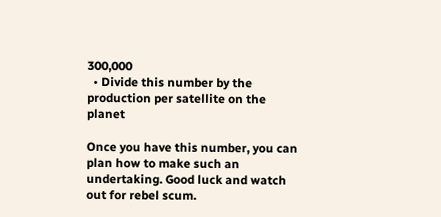300,000
  • Divide this number by the production per satellite on the planet

Once you have this number, you can plan how to make such an undertaking. Good luck and watch out for rebel scum.